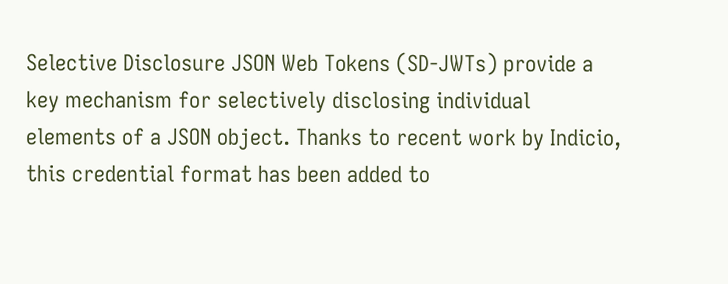Selective Disclosure JSON Web Tokens (SD-JWTs) provide a key mechanism for selectively disclosing individual elements of a JSON object. Thanks to recent work by Indicio, this credential format has been added to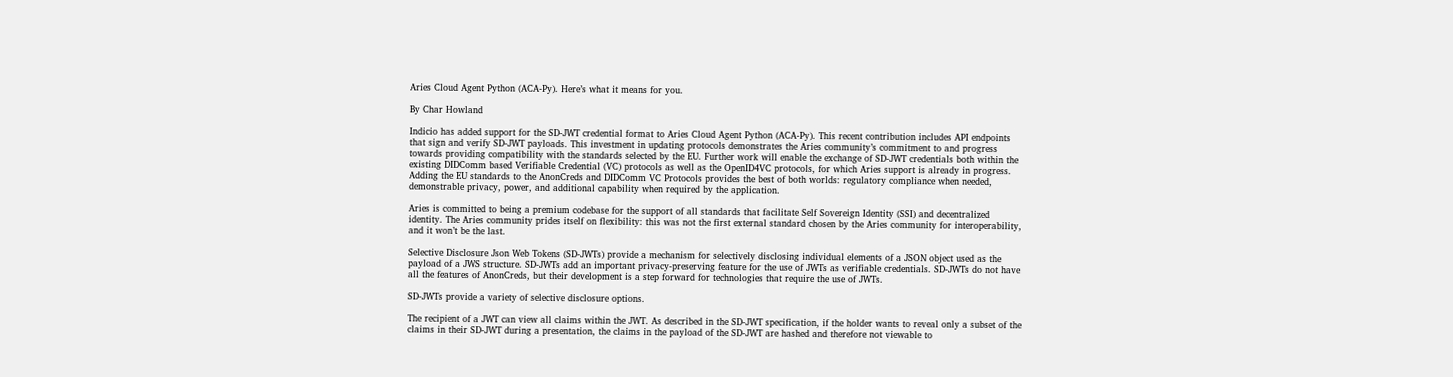Aries Cloud Agent Python (ACA-Py). Here’s what it means for you.

By Char Howland

Indicio has added support for the SD-JWT credential format to Aries Cloud Agent Python (ACA-Py). This recent contribution includes API endpoints that sign and verify SD-JWT payloads. This investment in updating protocols demonstrates the Aries community’s commitment to and progress towards providing compatibility with the standards selected by the EU. Further work will enable the exchange of SD-JWT credentials both within the existing DIDComm based Verifiable Credential (VC) protocols as well as the OpenID4VC protocols, for which Aries support is already in progress. Adding the EU standards to the AnonCreds and DIDComm VC Protocols provides the best of both worlds: regulatory compliance when needed, demonstrable privacy, power, and additional capability when required by the application.

Aries is committed to being a premium codebase for the support of all standards that facilitate Self Sovereign Identity (SSI) and decentralized identity. The Aries community prides itself on flexibility: this was not the first external standard chosen by the Aries community for interoperability, and it won’t be the last.

Selective Disclosure Json Web Tokens (SD-JWTs) provide a mechanism for selectively disclosing individual elements of a JSON object used as the payload of a JWS structure. SD-JWTs add an important privacy-preserving feature for the use of JWTs as verifiable credentials. SD-JWTs do not have all the features of AnonCreds, but their development is a step forward for technologies that require the use of JWTs.

SD-JWTs provide a variety of selective disclosure options.

The recipient of a JWT can view all claims within the JWT. As described in the SD-JWT specification, if the holder wants to reveal only a subset of the claims in their SD-JWT during a presentation, the claims in the payload of the SD-JWT are hashed and therefore not viewable to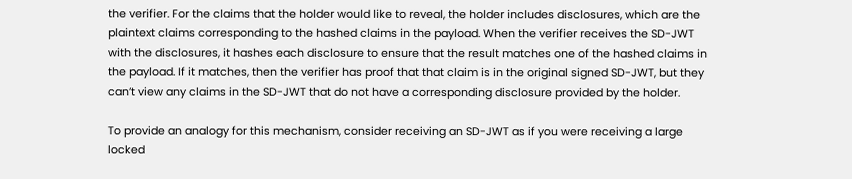the verifier. For the claims that the holder would like to reveal, the holder includes disclosures, which are the plaintext claims corresponding to the hashed claims in the payload. When the verifier receives the SD-JWT with the disclosures, it hashes each disclosure to ensure that the result matches one of the hashed claims in the payload. If it matches, then the verifier has proof that that claim is in the original signed SD-JWT, but they can’t view any claims in the SD-JWT that do not have a corresponding disclosure provided by the holder.

To provide an analogy for this mechanism, consider receiving an SD-JWT as if you were receiving a large locked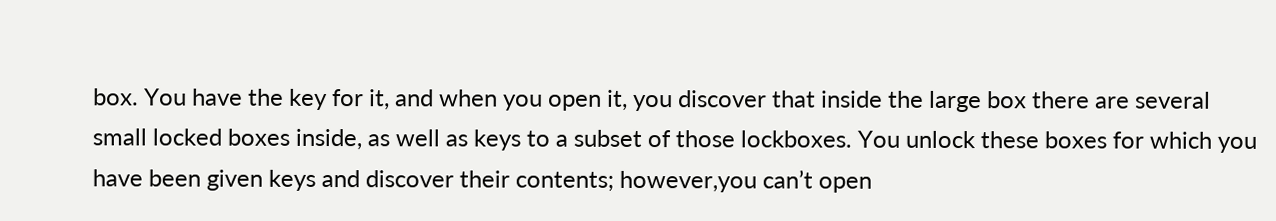box. You have the key for it, and when you open it, you discover that inside the large box there are several small locked boxes inside, as well as keys to a subset of those lockboxes. You unlock these boxes for which you have been given keys and discover their contents; however,you can’t open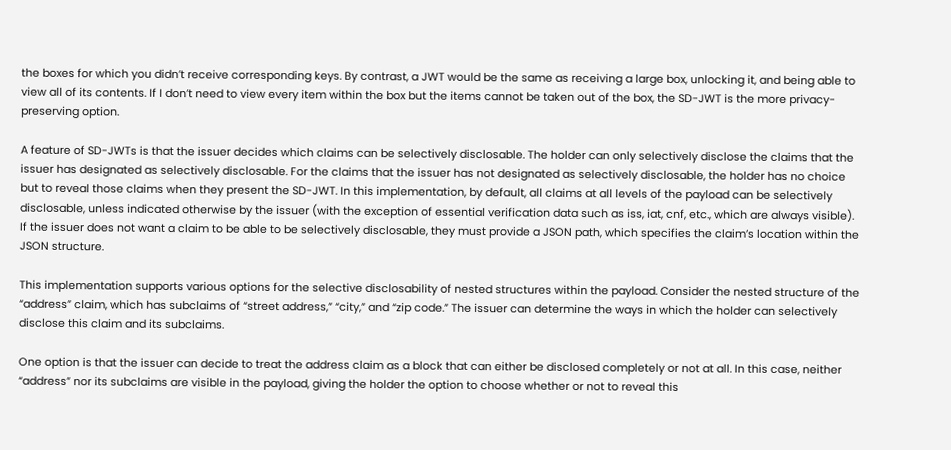the boxes for which you didn’t receive corresponding keys. By contrast, a JWT would be the same as receiving a large box, unlocking it, and being able to view all of its contents. If I don’t need to view every item within the box but the items cannot be taken out of the box, the SD-JWT is the more privacy-preserving option.

A feature of SD-JWTs is that the issuer decides which claims can be selectively disclosable. The holder can only selectively disclose the claims that the issuer has designated as selectively disclosable. For the claims that the issuer has not designated as selectively disclosable, the holder has no choice but to reveal those claims when they present the SD-JWT. In this implementation, by default, all claims at all levels of the payload can be selectively disclosable, unless indicated otherwise by the issuer (with the exception of essential verification data such as iss, iat, cnf, etc., which are always visible). If the issuer does not want a claim to be able to be selectively disclosable, they must provide a JSON path, which specifies the claim’s location within the JSON structure.

This implementation supports various options for the selective disclosability of nested structures within the payload. Consider the nested structure of the “address” claim, which has subclaims of “street address,” “city,” and “zip code.” The issuer can determine the ways in which the holder can selectively disclose this claim and its subclaims.

One option is that the issuer can decide to treat the address claim as a block that can either be disclosed completely or not at all. In this case, neither “address” nor its subclaims are visible in the payload, giving the holder the option to choose whether or not to reveal this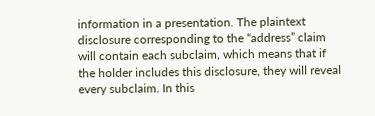information in a presentation. The plaintext disclosure corresponding to the “address” claim will contain each subclaim, which means that if the holder includes this disclosure, they will reveal every subclaim. In this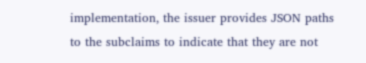implementation, the issuer provides JSON paths to the subclaims to indicate that they are not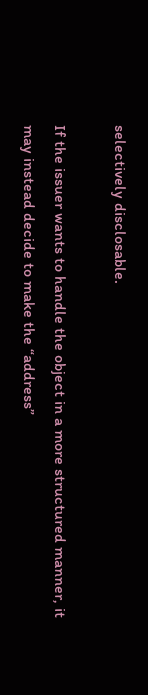selectively disclosable.

If the issuer wants to handle the object in a more structured manner, it may instead decide to make the “address”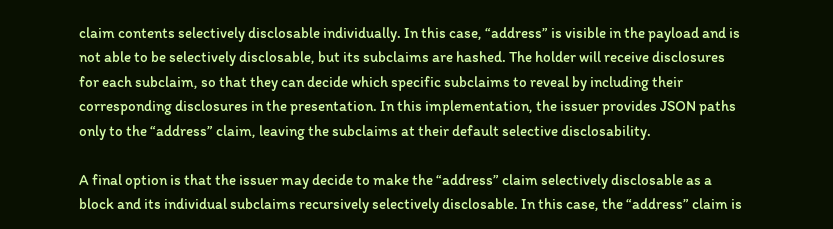claim contents selectively disclosable individually. In this case, “address” is visible in the payload and is not able to be selectively disclosable, but its subclaims are hashed. The holder will receive disclosures for each subclaim, so that they can decide which specific subclaims to reveal by including their corresponding disclosures in the presentation. In this implementation, the issuer provides JSON paths only to the “address” claim, leaving the subclaims at their default selective disclosability.

A final option is that the issuer may decide to make the “address” claim selectively disclosable as a block and its individual subclaims recursively selectively disclosable. In this case, the “address” claim is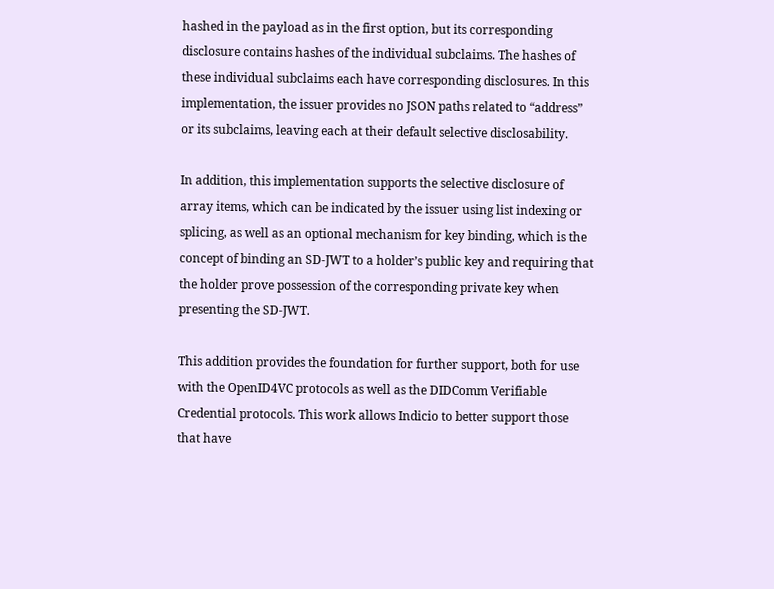hashed in the payload as in the first option, but its corresponding disclosure contains hashes of the individual subclaims. The hashes of these individual subclaims each have corresponding disclosures. In this implementation, the issuer provides no JSON paths related to “address” or its subclaims, leaving each at their default selective disclosability.

In addition, this implementation supports the selective disclosure of array items, which can be indicated by the issuer using list indexing or splicing, as well as an optional mechanism for key binding, which is the concept of binding an SD-JWT to a holder’s public key and requiring that the holder prove possession of the corresponding private key when presenting the SD-JWT.

This addition provides the foundation for further support, both for use with the OpenID4VC protocols as well as the DIDComm Verifiable Credential protocols. This work allows Indicio to better support those that have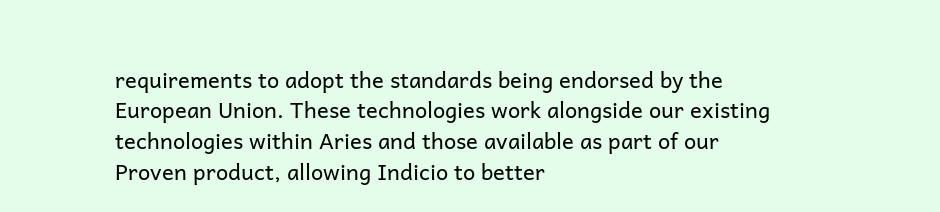requirements to adopt the standards being endorsed by the European Union. These technologies work alongside our existing technologies within Aries and those available as part of our Proven product, allowing Indicio to better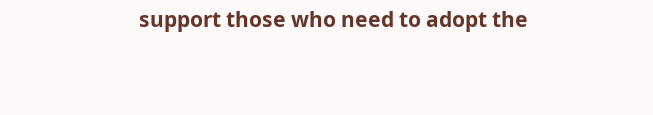support those who need to adopt the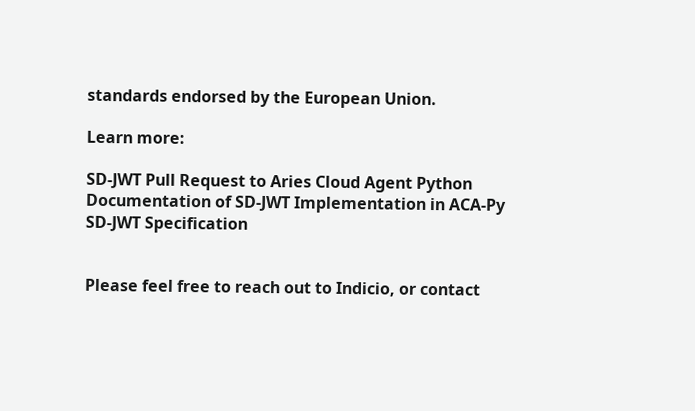standards endorsed by the European Union.

Learn more:

SD-JWT Pull Request to Aries Cloud Agent Python
Documentation of SD-JWT Implementation in ACA-Py
SD-JWT Specification


Please feel free to reach out to Indicio, or contact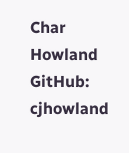Char Howland
GitHub: cjhowland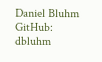Daniel Bluhm
GitHub: dbluhm